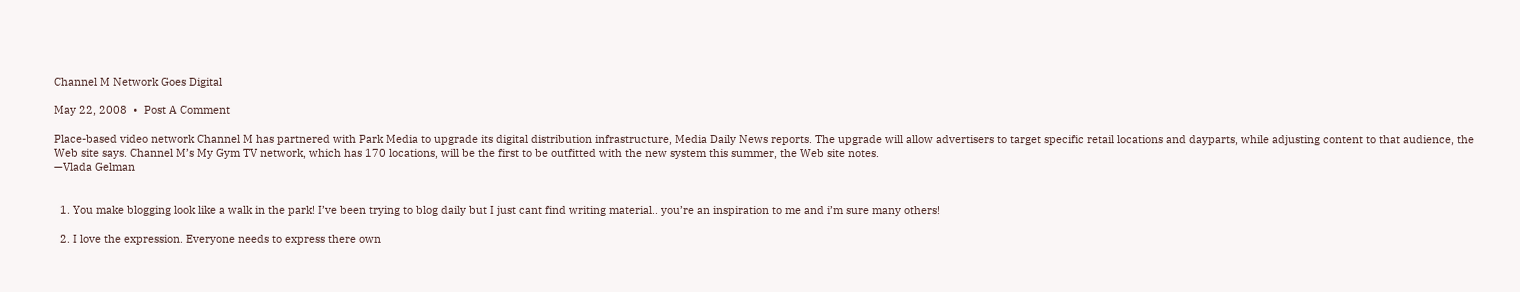Channel M Network Goes Digital

May 22, 2008  •  Post A Comment

Place-based video network Channel M has partnered with Park Media to upgrade its digital distribution infrastructure, Media Daily News reports. The upgrade will allow advertisers to target specific retail locations and dayparts, while adjusting content to that audience, the Web site says. Channel M’s My Gym TV network, which has 170 locations, will be the first to be outfitted with the new system this summer, the Web site notes.
—Vlada Gelman


  1. You make blogging look like a walk in the park! I’ve been trying to blog daily but I just cant find writing material.. you’re an inspiration to me and i’m sure many others!

  2. I love the expression. Everyone needs to express there own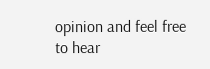opinion and feel free to hear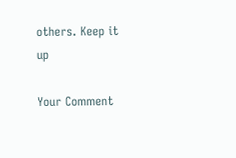others. Keep it up

Your Comment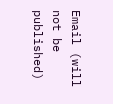Email (will not be published)